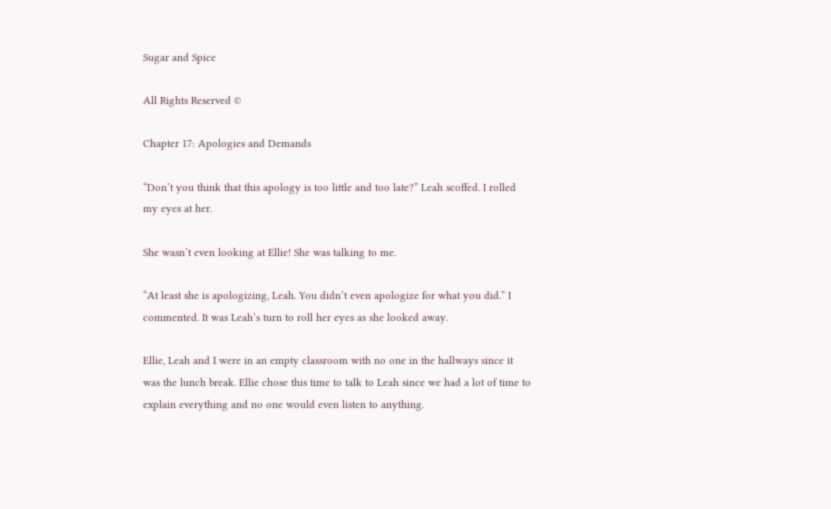Sugar and Spice

All Rights Reserved ©

Chapter 17: Apologies and Demands

“Don’t you think that this apology is too little and too late?” Leah scoffed. I rolled my eyes at her.

She wasn’t even looking at Ellie! She was talking to me.

“At least she is apologizing, Leah. You didn’t even apologize for what you did.” I commented. It was Leah’s turn to roll her eyes as she looked away.

Ellie, Leah and I were in an empty classroom with no one in the hallways since it was the lunch break. Ellie chose this time to talk to Leah since we had a lot of time to explain everything and no one would even listen to anything.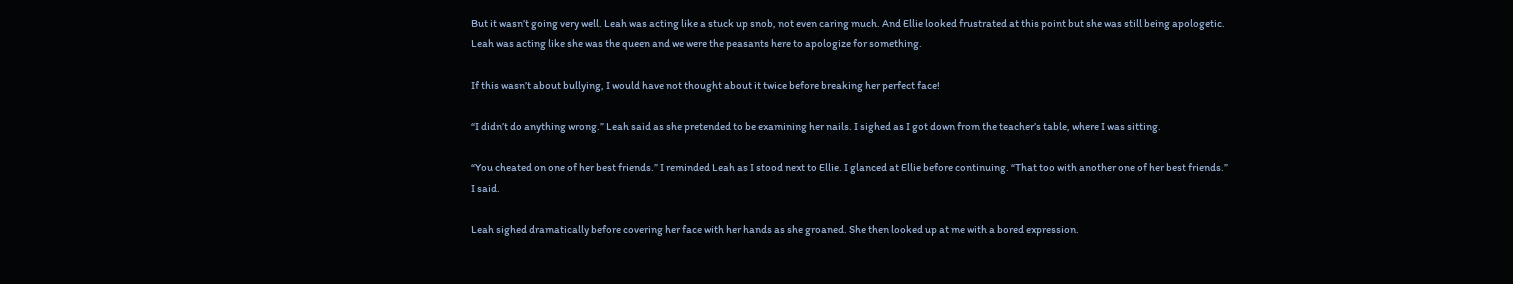But it wasn’t going very well. Leah was acting like a stuck up snob, not even caring much. And Ellie looked frustrated at this point but she was still being apologetic. Leah was acting like she was the queen and we were the peasants here to apologize for something.

If this wasn’t about bullying, I would have not thought about it twice before breaking her perfect face!

“I didn’t do anything wrong.” Leah said as she pretended to be examining her nails. I sighed as I got down from the teacher’s table, where I was sitting.

“You cheated on one of her best friends.” I reminded Leah as I stood next to Ellie. I glanced at Ellie before continuing. “That too with another one of her best friends.” I said.

Leah sighed dramatically before covering her face with her hands as she groaned. She then looked up at me with a bored expression.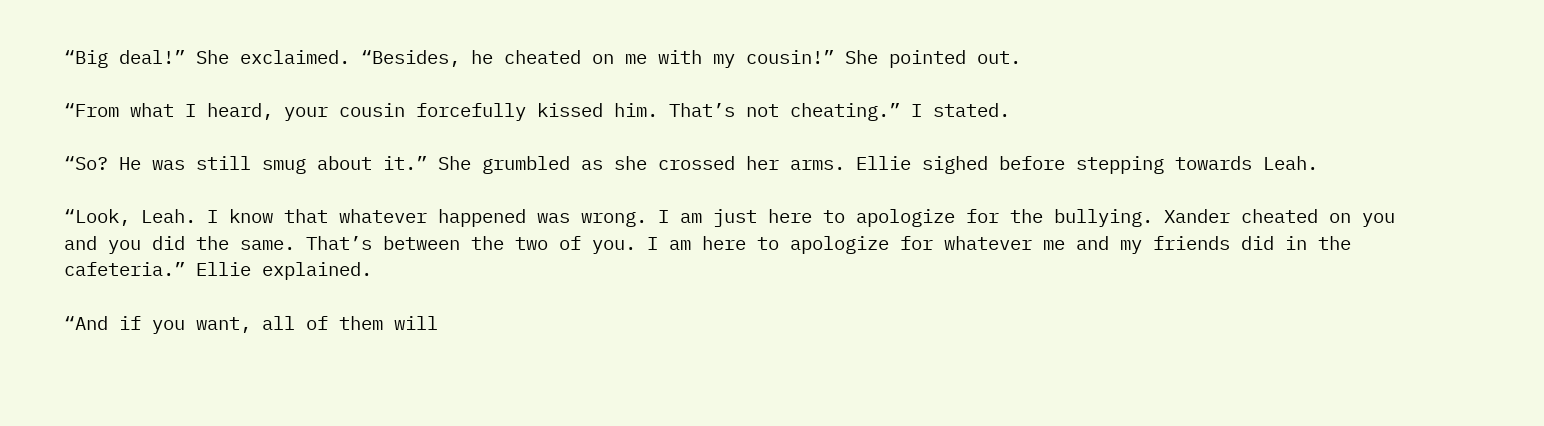“Big deal!” She exclaimed. “Besides, he cheated on me with my cousin!” She pointed out.

“From what I heard, your cousin forcefully kissed him. That’s not cheating.” I stated.

“So? He was still smug about it.” She grumbled as she crossed her arms. Ellie sighed before stepping towards Leah.

“Look, Leah. I know that whatever happened was wrong. I am just here to apologize for the bullying. Xander cheated on you and you did the same. That’s between the two of you. I am here to apologize for whatever me and my friends did in the cafeteria.” Ellie explained.

“And if you want, all of them will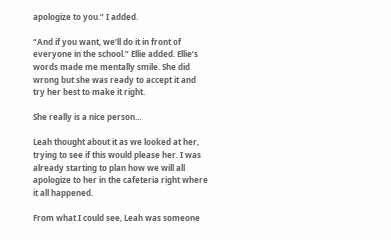apologize to you.” I added.

“And if you want, we’ll do it in front of everyone in the school.” Ellie added. Ellie’s words made me mentally smile. She did wrong but she was ready to accept it and try her best to make it right.

She really is a nice person…

Leah thought about it as we looked at her, trying to see if this would please her. I was already starting to plan how we will all apologize to her in the cafeteria right where it all happened.

From what I could see, Leah was someone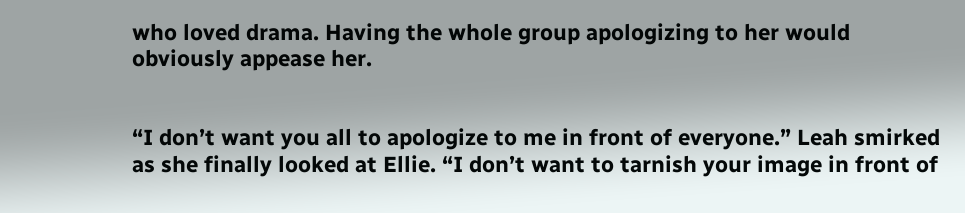who loved drama. Having the whole group apologizing to her would obviously appease her.


“I don’t want you all to apologize to me in front of everyone.” Leah smirked as she finally looked at Ellie. “I don’t want to tarnish your image in front of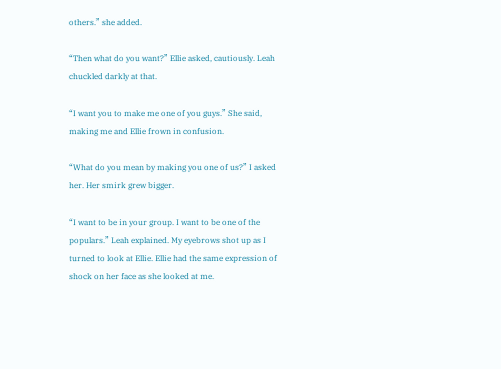others.” she added.

“Then what do you want?” Ellie asked, cautiously. Leah chuckled darkly at that.

“I want you to make me one of you guys.” She said, making me and Ellie frown in confusion.

“What do you mean by making you one of us?” I asked her. Her smirk grew bigger.

“I want to be in your group. I want to be one of the populars.” Leah explained. My eyebrows shot up as I turned to look at Ellie. Ellie had the same expression of shock on her face as she looked at me.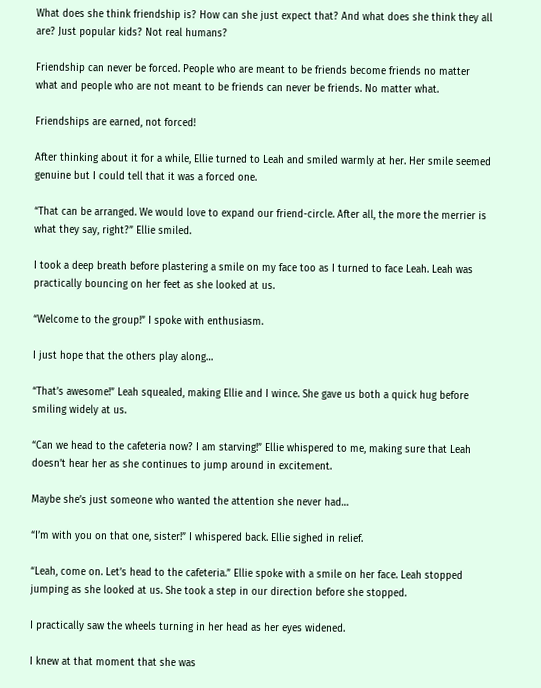What does she think friendship is? How can she just expect that? And what does she think they all are? Just popular kids? Not real humans?

Friendship can never be forced. People who are meant to be friends become friends no matter what and people who are not meant to be friends can never be friends. No matter what.

Friendships are earned, not forced!

After thinking about it for a while, Ellie turned to Leah and smiled warmly at her. Her smile seemed genuine but I could tell that it was a forced one.

“That can be arranged. We would love to expand our friend-circle. After all, the more the merrier is what they say, right?” Ellie smiled.

I took a deep breath before plastering a smile on my face too as I turned to face Leah. Leah was practically bouncing on her feet as she looked at us.

“Welcome to the group!” I spoke with enthusiasm.

I just hope that the others play along…

“That’s awesome!” Leah squealed, making Ellie and I wince. She gave us both a quick hug before smiling widely at us.

“Can we head to the cafeteria now? I am starving!” Ellie whispered to me, making sure that Leah doesn’t hear her as she continues to jump around in excitement.

Maybe she’s just someone who wanted the attention she never had…

“I’m with you on that one, sister!” I whispered back. Ellie sighed in relief.

“Leah, come on. Let’s head to the cafeteria.” Ellie spoke with a smile on her face. Leah stopped jumping as she looked at us. She took a step in our direction before she stopped.

I practically saw the wheels turning in her head as her eyes widened.

I knew at that moment that she was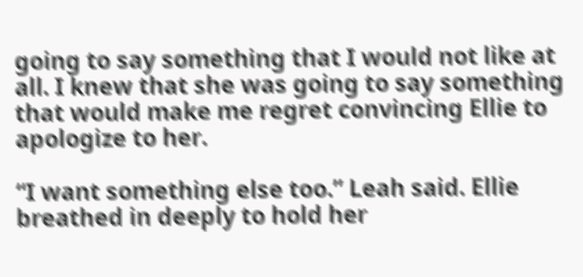going to say something that I would not like at all. I knew that she was going to say something that would make me regret convincing Ellie to apologize to her.

“I want something else too.” Leah said. Ellie breathed in deeply to hold her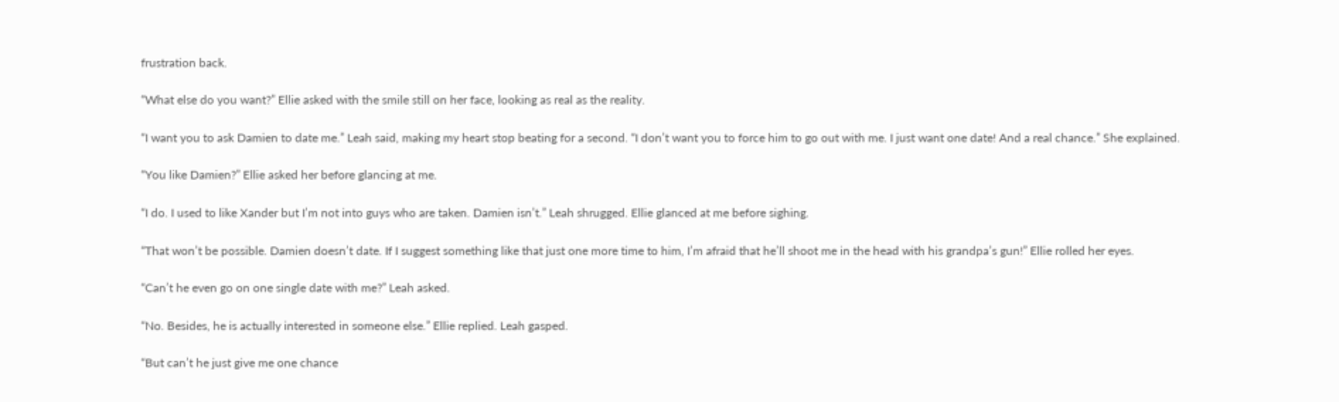frustration back.

“What else do you want?” Ellie asked with the smile still on her face, looking as real as the reality.

“I want you to ask Damien to date me.” Leah said, making my heart stop beating for a second. “I don’t want you to force him to go out with me. I just want one date! And a real chance.” She explained.

“You like Damien?” Ellie asked her before glancing at me.

“I do. I used to like Xander but I’m not into guys who are taken. Damien isn’t.” Leah shrugged. Ellie glanced at me before sighing.

“That won’t be possible. Damien doesn’t date. If I suggest something like that just one more time to him, I’m afraid that he’ll shoot me in the head with his grandpa’s gun!” Ellie rolled her eyes.

“Can’t he even go on one single date with me?” Leah asked.

“No. Besides, he is actually interested in someone else.” Ellie replied. Leah gasped.

“But can’t he just give me one chance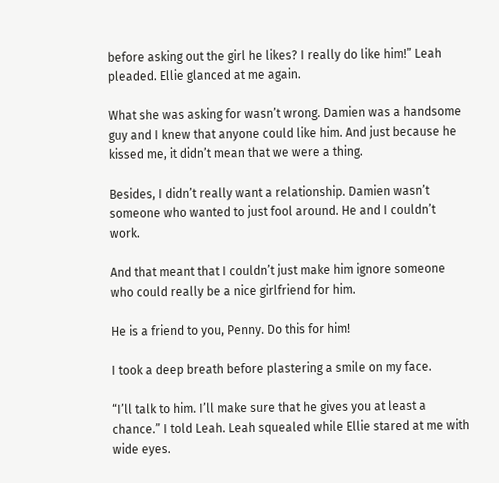before asking out the girl he likes? I really do like him!” Leah pleaded. Ellie glanced at me again.

What she was asking for wasn’t wrong. Damien was a handsome guy and I knew that anyone could like him. And just because he kissed me, it didn’t mean that we were a thing.

Besides, I didn’t really want a relationship. Damien wasn’t someone who wanted to just fool around. He and I couldn’t work.

And that meant that I couldn’t just make him ignore someone who could really be a nice girlfriend for him.

He is a friend to you, Penny. Do this for him!

I took a deep breath before plastering a smile on my face.

“I’ll talk to him. I’ll make sure that he gives you at least a chance.” I told Leah. Leah squealed while Ellie stared at me with wide eyes.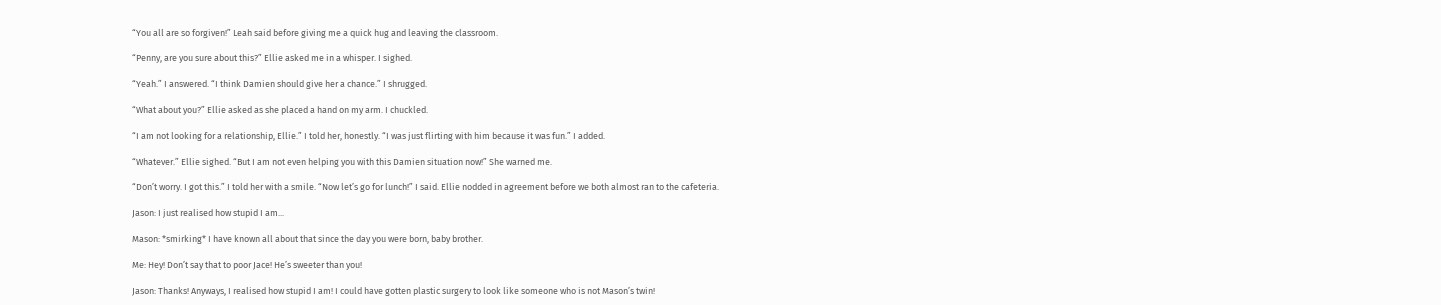“You all are so forgiven!” Leah said before giving me a quick hug and leaving the classroom.

“Penny, are you sure about this?” Ellie asked me in a whisper. I sighed.

“Yeah.” I answered. “I think Damien should give her a chance.” I shrugged.

“What about you?” Ellie asked as she placed a hand on my arm. I chuckled.

“I am not looking for a relationship, Ellie.” I told her, honestly. “I was just flirting with him because it was fun.” I added.

“Whatever.” Ellie sighed. “But I am not even helping you with this Damien situation now!” She warned me.

“Don’t worry. I got this.” I told her with a smile. “Now let’s go for lunch!” I said. Ellie nodded in agreement before we both almost ran to the cafeteria.

Jason: I just realised how stupid I am...

Mason: *smirking* I have known all about that since the day you were born, baby brother.

Me: Hey! Don’t say that to poor Jace! He’s sweeter than you!

Jason: Thanks! Anyways, I realised how stupid I am! I could have gotten plastic surgery to look like someone who is not Mason’s twin!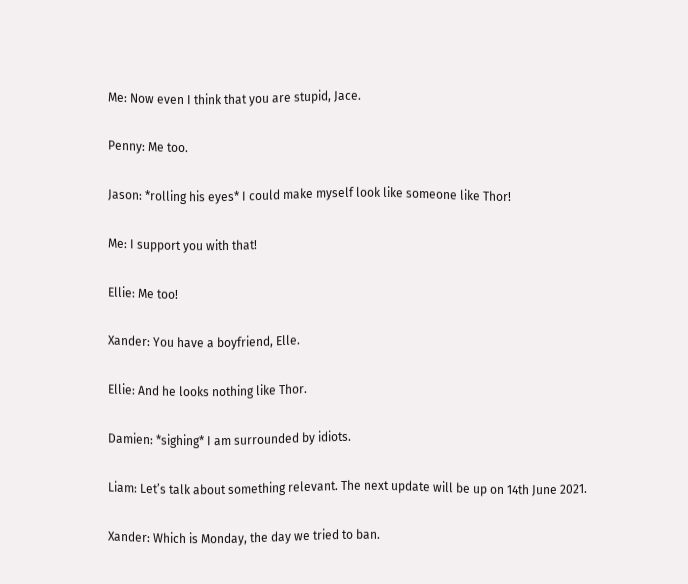Me: Now even I think that you are stupid, Jace.

Penny: Me too.

Jason: *rolling his eyes* I could make myself look like someone like Thor!

Me: I support you with that!

Ellie: Me too!

Xander: You have a boyfriend, Elle.

Ellie: And he looks nothing like Thor.

Damien: *sighing* I am surrounded by idiots.

Liam: Let’s talk about something relevant. The next update will be up on 14th June 2021.

Xander: Which is Monday, the day we tried to ban.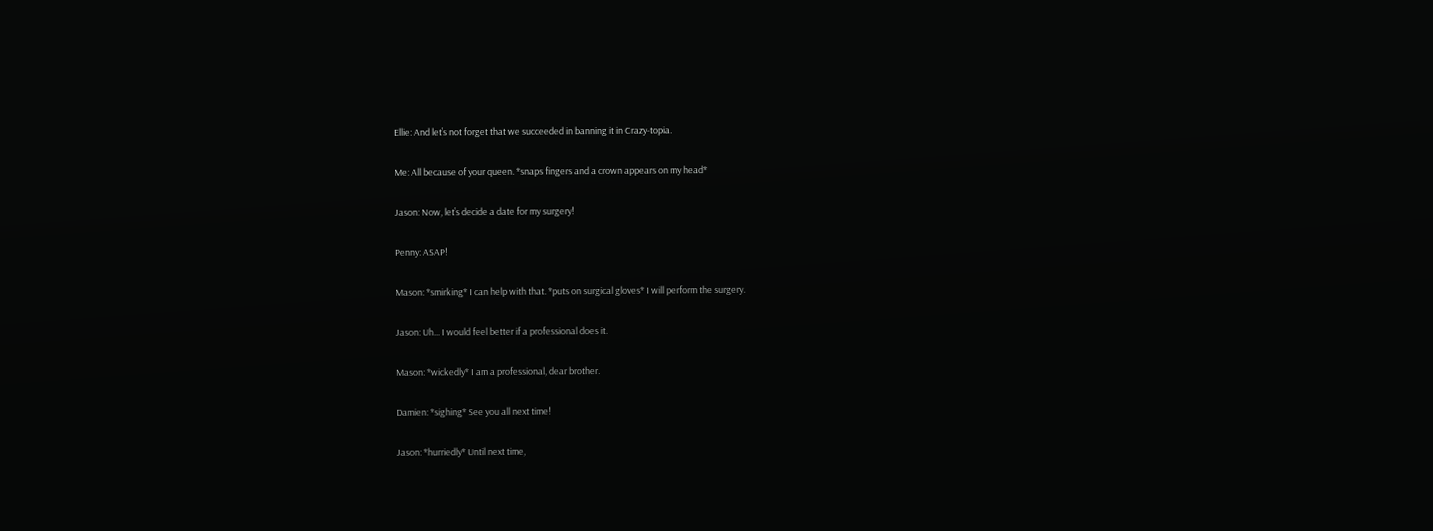Ellie: And let’s not forget that we succeeded in banning it in Crazy-topia.

Me: All because of your queen. *snaps fingers and a crown appears on my head*

Jason: Now, let’s decide a date for my surgery!

Penny: ASAP!

Mason: *smirking* I can help with that. *puts on surgical gloves* I will perform the surgery.

Jason: Uh... I would feel better if a professional does it.

Mason: *wickedly* I am a professional, dear brother.

Damien: *sighing* See you all next time!

Jason: *hurriedly* Until next time,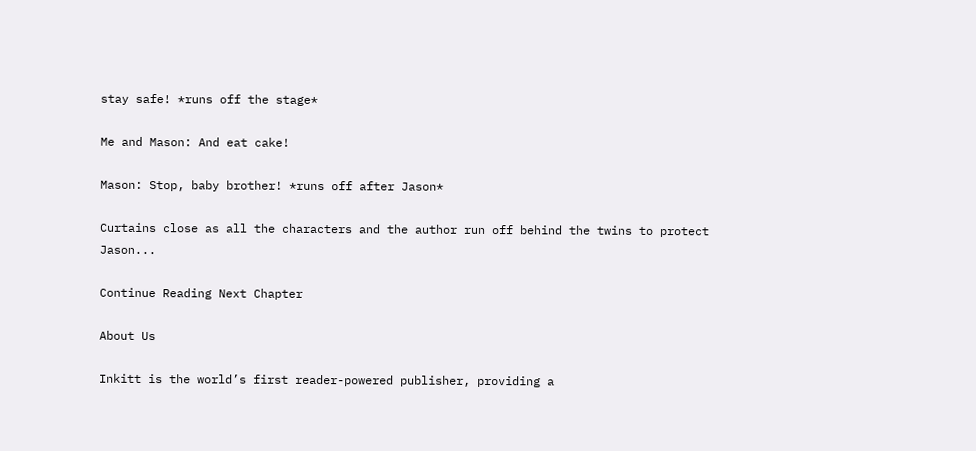stay safe! *runs off the stage*

Me and Mason: And eat cake!

Mason: Stop, baby brother! *runs off after Jason*

Curtains close as all the characters and the author run off behind the twins to protect Jason...

Continue Reading Next Chapter

About Us

Inkitt is the world’s first reader-powered publisher, providing a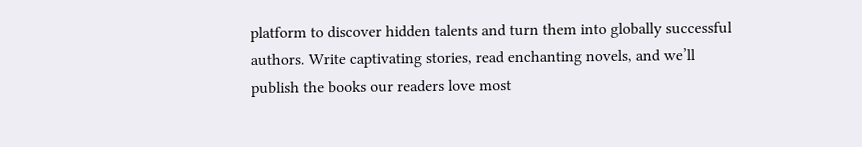platform to discover hidden talents and turn them into globally successful authors. Write captivating stories, read enchanting novels, and we’ll publish the books our readers love most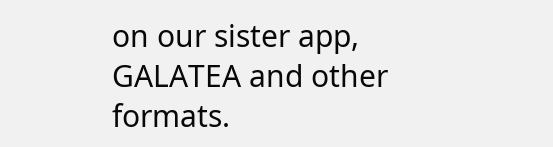on our sister app, GALATEA and other formats.